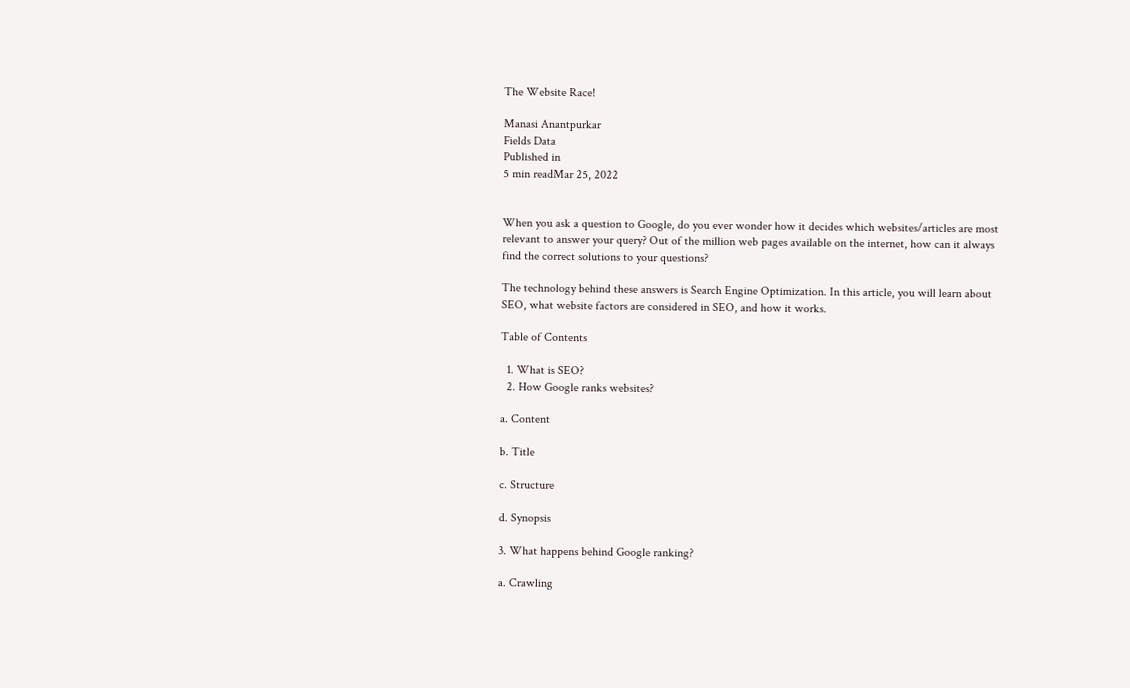The Website Race!

Manasi Anantpurkar
Fields Data
Published in
5 min readMar 25, 2022


When you ask a question to Google, do you ever wonder how it decides which websites/articles are most relevant to answer your query? Out of the million web pages available on the internet, how can it always find the correct solutions to your questions?

The technology behind these answers is Search Engine Optimization. In this article, you will learn about SEO, what website factors are considered in SEO, and how it works.

Table of Contents

  1. What is SEO?
  2. How Google ranks websites?

a. Content

b. Title

c. Structure

d. Synopsis

3. What happens behind Google ranking?

a. Crawling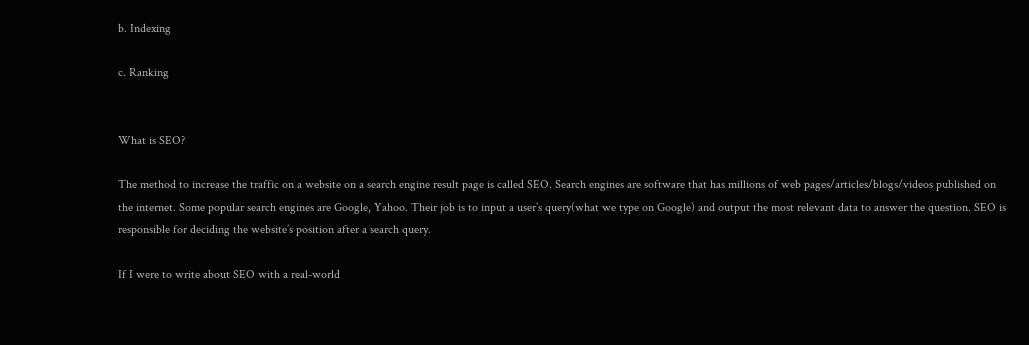b. Indexing

c. Ranking


What is SEO?

The method to increase the traffic on a website on a search engine result page is called SEO. Search engines are software that has millions of web pages/articles/blogs/videos published on the internet. Some popular search engines are Google, Yahoo. Their job is to input a user’s query(what we type on Google) and output the most relevant data to answer the question. SEO is responsible for deciding the website’s position after a search query.

If I were to write about SEO with a real-world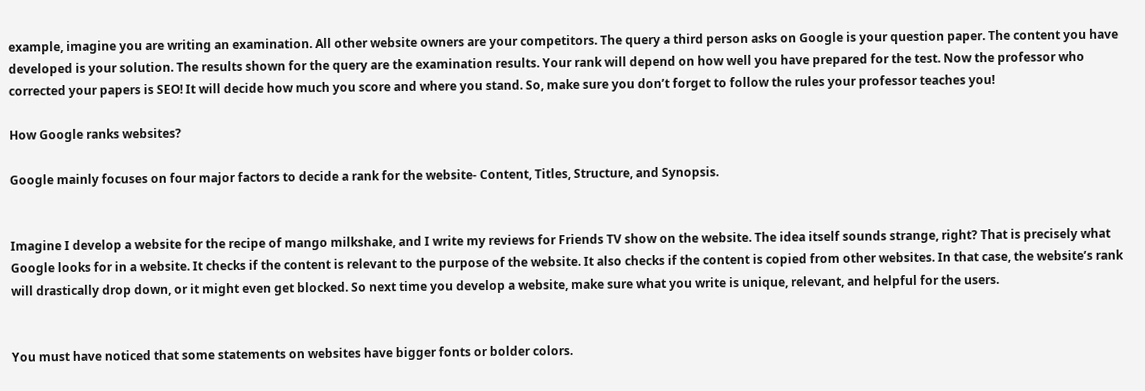example, imagine you are writing an examination. All other website owners are your competitors. The query a third person asks on Google is your question paper. The content you have developed is your solution. The results shown for the query are the examination results. Your rank will depend on how well you have prepared for the test. Now the professor who corrected your papers is SEO! It will decide how much you score and where you stand. So, make sure you don’t forget to follow the rules your professor teaches you!

How Google ranks websites?

Google mainly focuses on four major factors to decide a rank for the website- Content, Titles, Structure, and Synopsis.


Imagine I develop a website for the recipe of mango milkshake, and I write my reviews for Friends TV show on the website. The idea itself sounds strange, right? That is precisely what Google looks for in a website. It checks if the content is relevant to the purpose of the website. It also checks if the content is copied from other websites. In that case, the website’s rank will drastically drop down, or it might even get blocked. So next time you develop a website, make sure what you write is unique, relevant, and helpful for the users.


You must have noticed that some statements on websites have bigger fonts or bolder colors.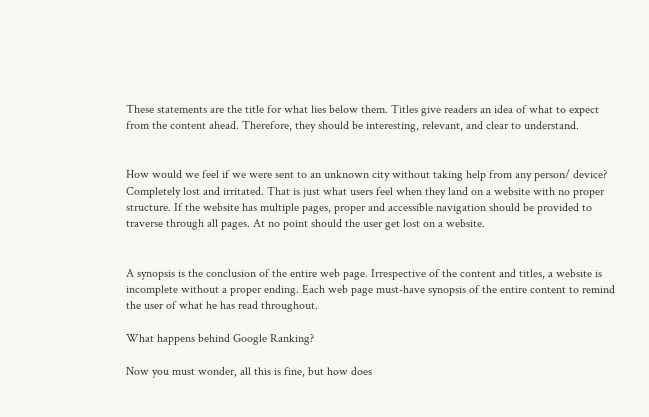These statements are the title for what lies below them. Titles give readers an idea of what to expect from the content ahead. Therefore, they should be interesting, relevant, and clear to understand.


How would we feel if we were sent to an unknown city without taking help from any person/ device? Completely lost and irritated. That is just what users feel when they land on a website with no proper structure. If the website has multiple pages, proper and accessible navigation should be provided to traverse through all pages. At no point should the user get lost on a website.


A synopsis is the conclusion of the entire web page. Irrespective of the content and titles, a website is incomplete without a proper ending. Each web page must-have synopsis of the entire content to remind the user of what he has read throughout.

What happens behind Google Ranking?

Now you must wonder, all this is fine, but how does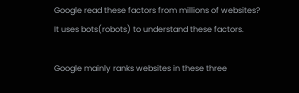Google read these factors from millions of websites? It uses bots(robots) to understand these factors.

Google mainly ranks websites in these three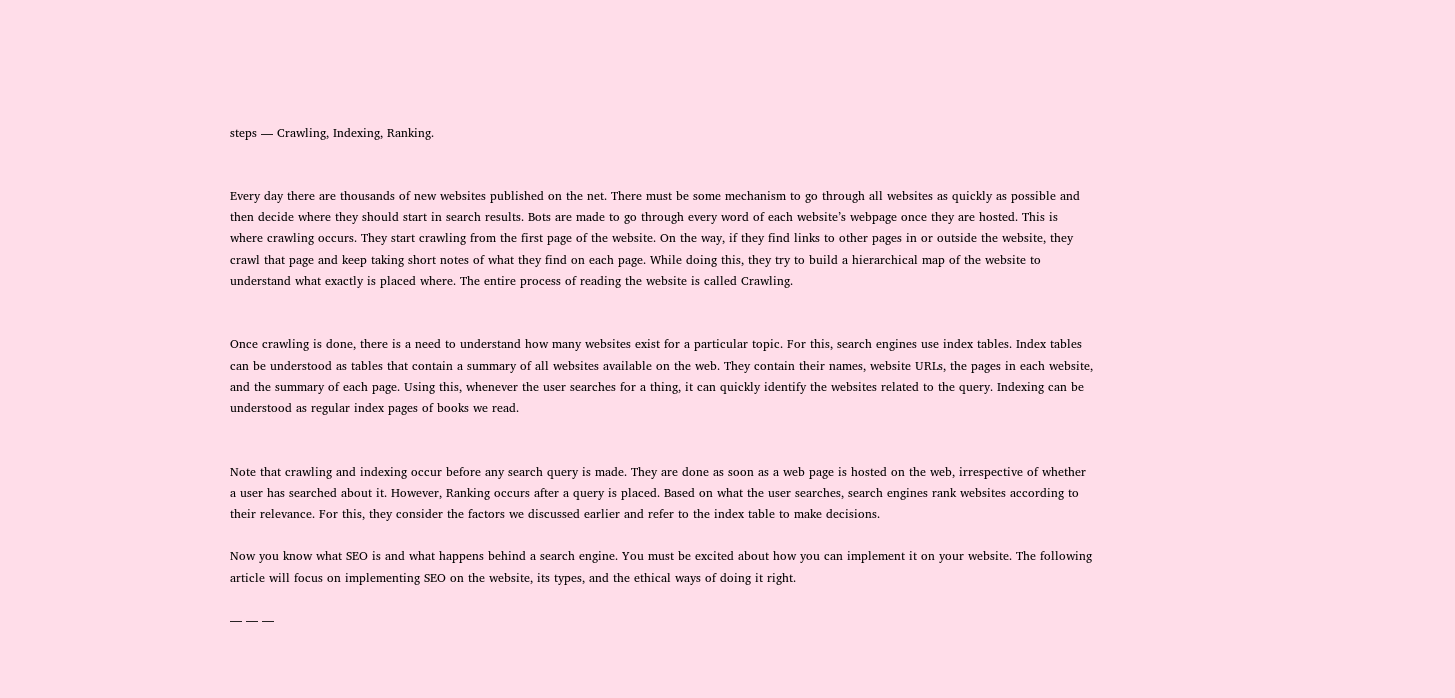steps — Crawling, Indexing, Ranking.


Every day there are thousands of new websites published on the net. There must be some mechanism to go through all websites as quickly as possible and then decide where they should start in search results. Bots are made to go through every word of each website’s webpage once they are hosted. This is where crawling occurs. They start crawling from the first page of the website. On the way, if they find links to other pages in or outside the website, they crawl that page and keep taking short notes of what they find on each page. While doing this, they try to build a hierarchical map of the website to understand what exactly is placed where. The entire process of reading the website is called Crawling.


Once crawling is done, there is a need to understand how many websites exist for a particular topic. For this, search engines use index tables. Index tables can be understood as tables that contain a summary of all websites available on the web. They contain their names, website URLs, the pages in each website, and the summary of each page. Using this, whenever the user searches for a thing, it can quickly identify the websites related to the query. Indexing can be understood as regular index pages of books we read.


Note that crawling and indexing occur before any search query is made. They are done as soon as a web page is hosted on the web, irrespective of whether a user has searched about it. However, Ranking occurs after a query is placed. Based on what the user searches, search engines rank websites according to their relevance. For this, they consider the factors we discussed earlier and refer to the index table to make decisions.

Now you know what SEO is and what happens behind a search engine. You must be excited about how you can implement it on your website. The following article will focus on implementing SEO on the website, its types, and the ethical ways of doing it right.

— — —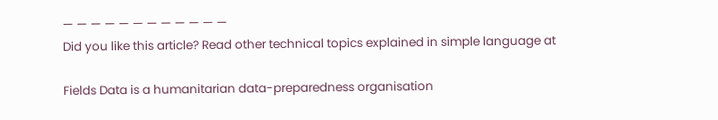— — — — — — — — — — — —
Did you like this article? Read other technical topics explained in simple language at

Fields Data is a humanitarian data-preparedness organisation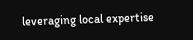leveraging local expertise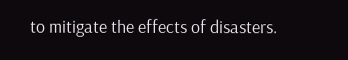to mitigate the effects of disasters.